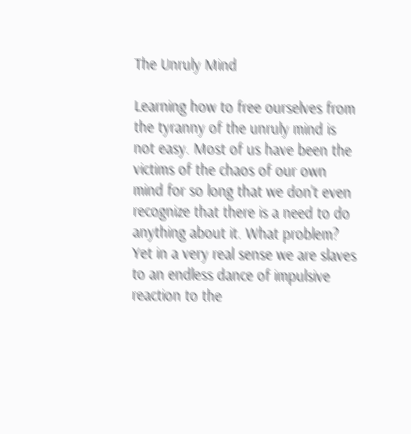The Unruly Mind

Learning how to free ourselves from the tyranny of the unruly mind is not easy. Most of us have been the victims of the chaos of our own mind for so long that we don't even recognize that there is a need to do anything about it. What problem? Yet in a very real sense we are slaves to an endless dance of impulsive reaction to the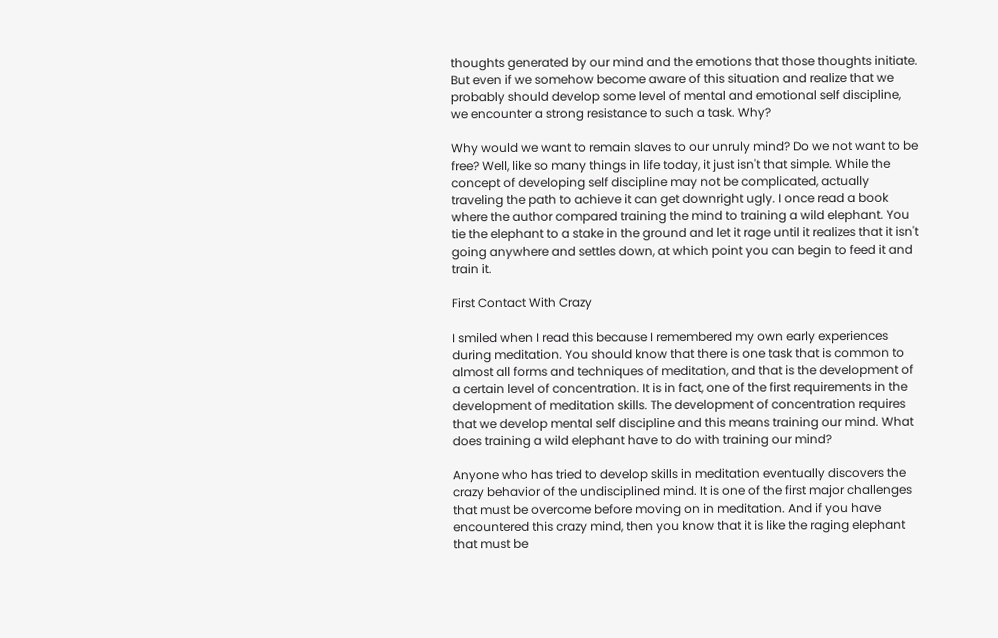thoughts generated by our mind and the emotions that those thoughts initiate. But even if we somehow become aware of this situation and realize that we probably should develop some level of mental and emotional self discipline, we encounter a strong resistance to such a task. Why?

Why would we want to remain slaves to our unruly mind? Do we not want to be free? Well, like so many things in life today, it just isn't that simple. While the concept of developing self discipline may not be complicated, actually traveling the path to achieve it can get downright ugly. I once read a book where the author compared training the mind to training a wild elephant. You tie the elephant to a stake in the ground and let it rage until it realizes that it isn't going anywhere and settles down, at which point you can begin to feed it and train it.

First Contact With Crazy

I smiled when I read this because I remembered my own early experiences during meditation. You should know that there is one task that is common to almost all forms and techniques of meditation, and that is the development of a certain level of concentration. It is in fact, one of the first requirements in the development of meditation skills. The development of concentration requires that we develop mental self discipline and this means training our mind. What does training a wild elephant have to do with training our mind?

Anyone who has tried to develop skills in meditation eventually discovers the crazy behavior of the undisciplined mind. It is one of the first major challenges that must be overcome before moving on in meditation. And if you have encountered this crazy mind, then you know that it is like the raging elephant that must be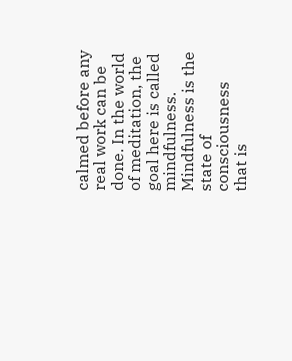calmed before any real work can be done. In the world of meditation, the goal here is called mindfulness. Mindfulness is the state of consciousness that is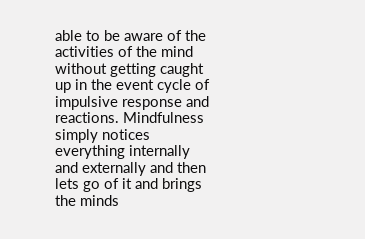able to be aware of the activities of the mind without getting caught up in the event cycle of impulsive response and reactions. Mindfulness simply notices everything internally and externally and then lets go of it and brings the minds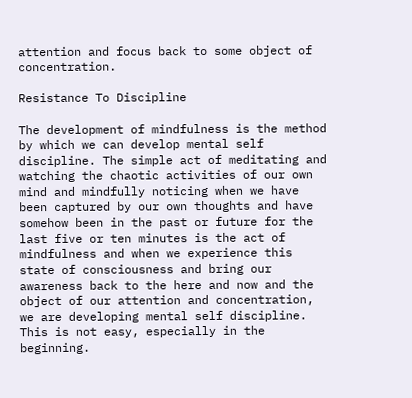attention and focus back to some object of concentration.

Resistance To Discipline

The development of mindfulness is the method by which we can develop mental self discipline. The simple act of meditating and watching the chaotic activities of our own mind and mindfully noticing when we have been captured by our own thoughts and have somehow been in the past or future for the last five or ten minutes is the act of mindfulness and when we experience this state of consciousness and bring our awareness back to the here and now and the object of our attention and concentration, we are developing mental self discipline. This is not easy, especially in the beginning.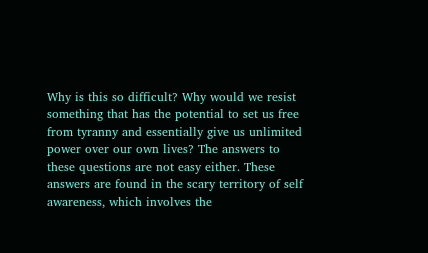Why is this so difficult? Why would we resist something that has the potential to set us free from tyranny and essentially give us unlimited power over our own lives? The answers to these questions are not easy either. These answers are found in the scary territory of self awareness, which involves the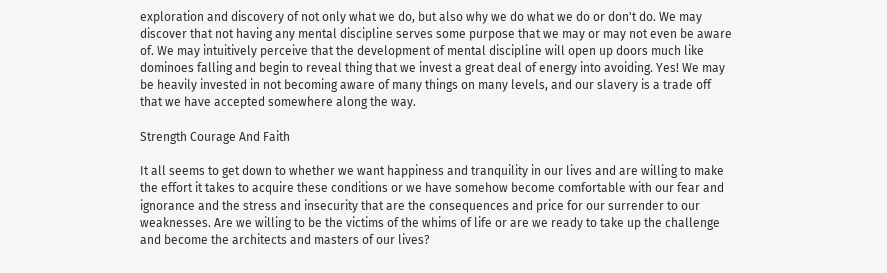exploration and discovery of not only what we do, but also why we do what we do or don't do. We may discover that not having any mental discipline serves some purpose that we may or may not even be aware of. We may intuitively perceive that the development of mental discipline will open up doors much like dominoes falling and begin to reveal thing that we invest a great deal of energy into avoiding. Yes! We may be heavily invested in not becoming aware of many things on many levels, and our slavery is a trade off that we have accepted somewhere along the way.

Strength Courage And Faith

It all seems to get down to whether we want happiness and tranquility in our lives and are willing to make the effort it takes to acquire these conditions or we have somehow become comfortable with our fear and ignorance and the stress and insecurity that are the consequences and price for our surrender to our weaknesses. Are we willing to be the victims of the whims of life or are we ready to take up the challenge and become the architects and masters of our lives?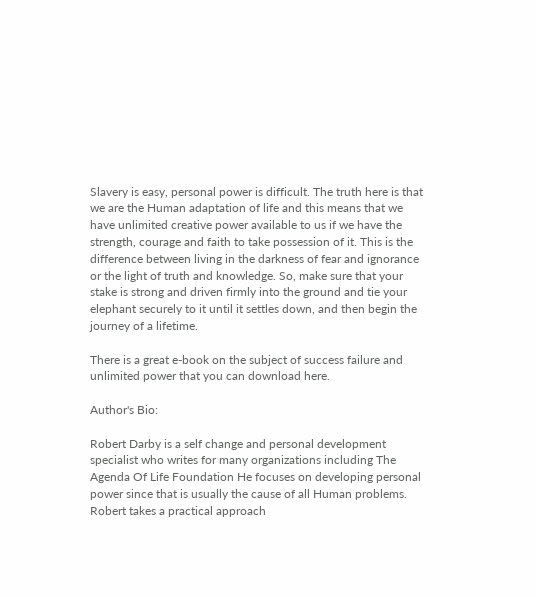Slavery is easy, personal power is difficult. The truth here is that we are the Human adaptation of life and this means that we have unlimited creative power available to us if we have the strength, courage and faith to take possession of it. This is the difference between living in the darkness of fear and ignorance or the light of truth and knowledge. So, make sure that your stake is strong and driven firmly into the ground and tie your elephant securely to it until it settles down, and then begin the journey of a lifetime.

There is a great e-book on the subject of success failure and unlimited power that you can download here.

Author's Bio:

Robert Darby is a self change and personal development specialist who writes for many organizations including The Agenda Of Life Foundation He focuses on developing personal power since that is usually the cause of all Human problems. Robert takes a practical approach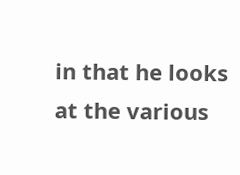in that he looks at the various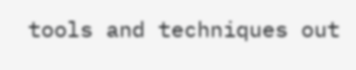tools and techniques out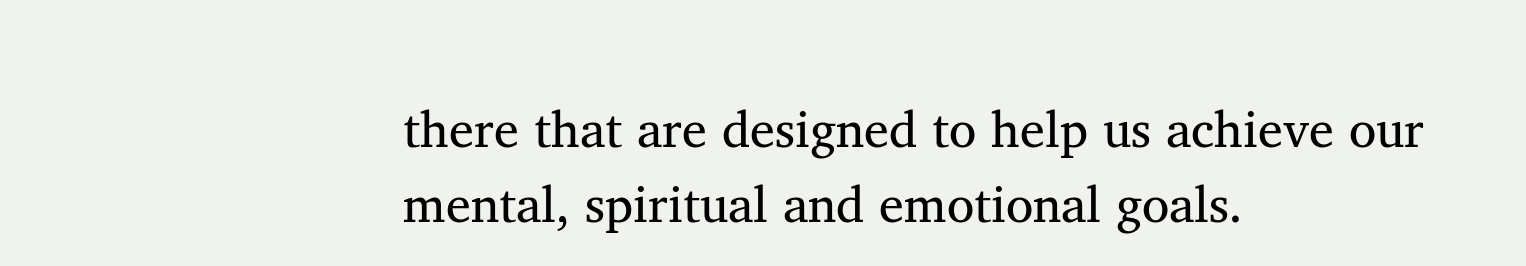there that are designed to help us achieve our mental, spiritual and emotional goals.